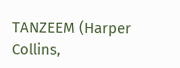TANZEEM (Harper Collins,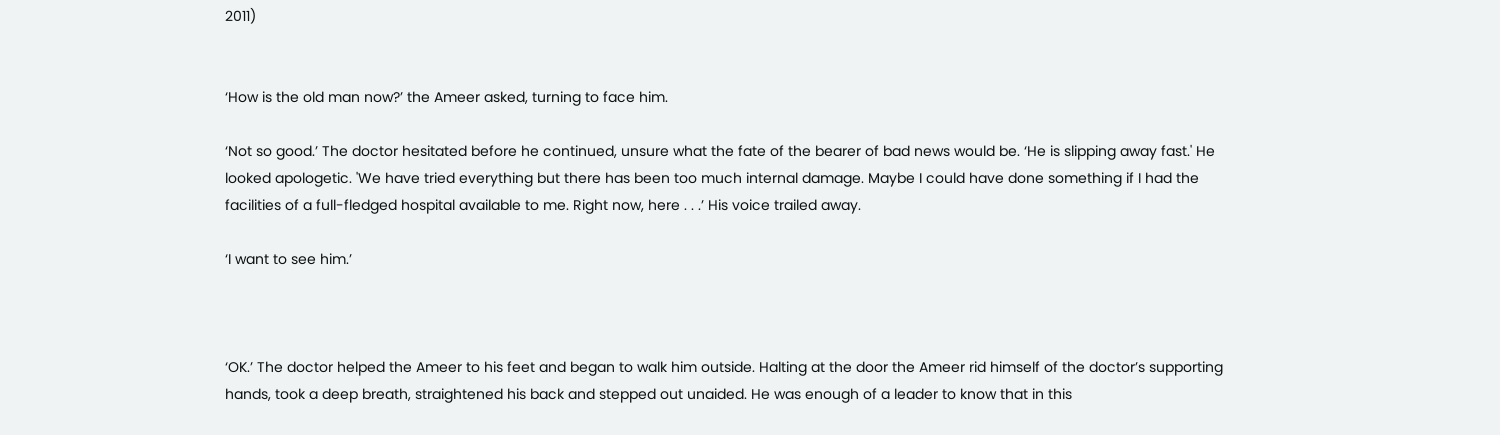2011)


‘How is the old man now?’ the Ameer asked, turning to face him.

‘Not so good.’ The doctor hesitated before he continued, unsure what the fate of the bearer of bad news would be. ‘He is slipping away fast.' He looked apologetic. 'We have tried everything but there has been too much internal damage. Maybe I could have done something if I had the facilities of a full-fledged hospital available to me. Right now, here . . .’ His voice trailed away.

‘I want to see him.’



‘OK.’ The doctor helped the Ameer to his feet and began to walk him outside. Halting at the door the Ameer rid himself of the doctor’s supporting hands, took a deep breath, straightened his back and stepped out unaided. He was enough of a leader to know that in this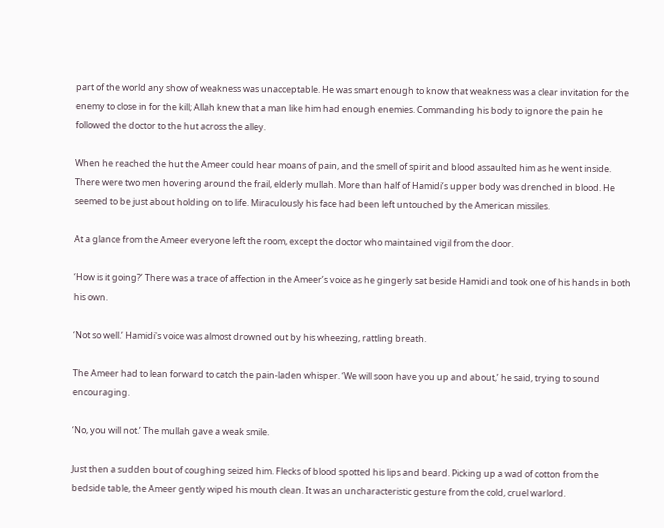part of the world any show of weakness was unacceptable. He was smart enough to know that weakness was a clear invitation for the enemy to close in for the kill; Allah knew that a man like him had enough enemies. Commanding his body to ignore the pain he followed the doctor to the hut across the alley.

When he reached the hut the Ameer could hear moans of pain, and the smell of spirit and blood assaulted him as he went inside. There were two men hovering around the frail, elderly mullah. More than half of Hamidi’s upper body was drenched in blood. He seemed to be just about holding on to life. Miraculously his face had been left untouched by the American missiles.

At a glance from the Ameer everyone left the room, except the doctor who maintained vigil from the door.

‘How is it going?’ There was a trace of affection in the Ameer’s voice as he gingerly sat beside Hamidi and took one of his hands in both his own.

‘Not so well.’ Hamidi's voice was almost drowned out by his wheezing, rattling breath.

The Ameer had to lean forward to catch the pain-laden whisper. ‘We will soon have you up and about,’ he said, trying to sound encouraging.

‘No, you will not.’ The mullah gave a weak smile.

Just then a sudden bout of coughing seized him. Flecks of blood spotted his lips and beard. Picking up a wad of cotton from the bedside table, the Ameer gently wiped his mouth clean. It was an uncharacteristic gesture from the cold, cruel warlord.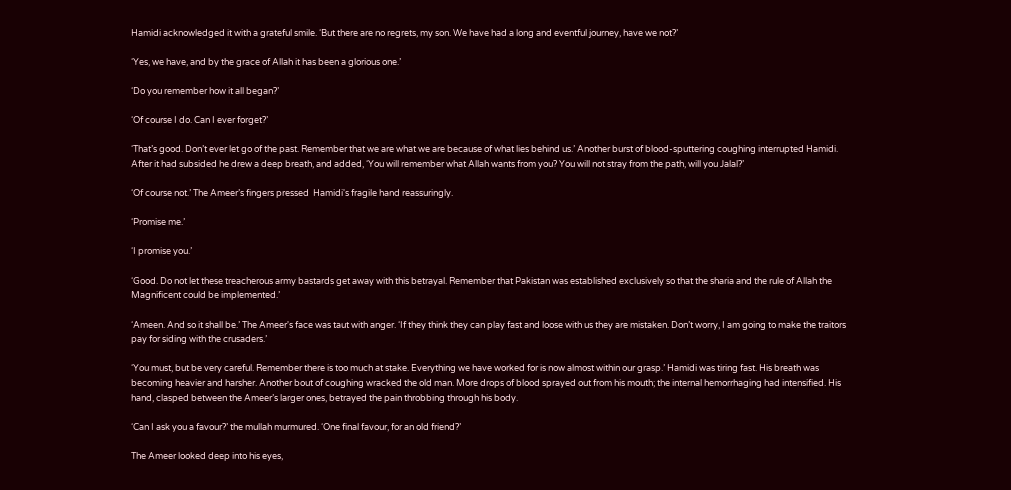Hamidi acknowledged it with a grateful smile. ‘But there are no regrets, my son. We have had a long and eventful journey, have we not?’

‘Yes, we have, and by the grace of Allah it has been a glorious one.’

‘Do you remember how it all began?’

‘Of course I do. Can I ever forget?’

‘That’s good. Don’t ever let go of the past. Remember that we are what we are because of what lies behind us.’ Another burst of blood-sputtering coughing interrupted Hamidi. After it had subsided he drew a deep breath, and added, ‘You will remember what Allah wants from you? You will not stray from the path, will you Jalal?’

‘Of course not.’ The Ameer’s fingers pressed  Hamidi's fragile hand reassuringly.

‘Promise me.’

‘I promise you.’

‘Good. Do not let these treacherous army bastards get away with this betrayal. Remember that Pakistan was established exclusively so that the sharia and the rule of Allah the Magnificent could be implemented.’

‘Ameen. And so it shall be.’ The Ameer's face was taut with anger. ‘If they think they can play fast and loose with us they are mistaken. Don’t worry, I am going to make the traitors pay for siding with the crusaders.’

‘You must, but be very careful. Remember there is too much at stake. Everything we have worked for is now almost within our grasp.’ Hamidi was tiring fast. His breath was becoming heavier and harsher. Another bout of coughing wracked the old man. More drops of blood sprayed out from his mouth; the internal hemorrhaging had intensified. His hand, clasped between the Ameer’s larger ones, betrayed the pain throbbing through his body.

‘Can I ask you a favour?’ the mullah murmured. ‘One final favour, for an old friend?’

The Ameer looked deep into his eyes,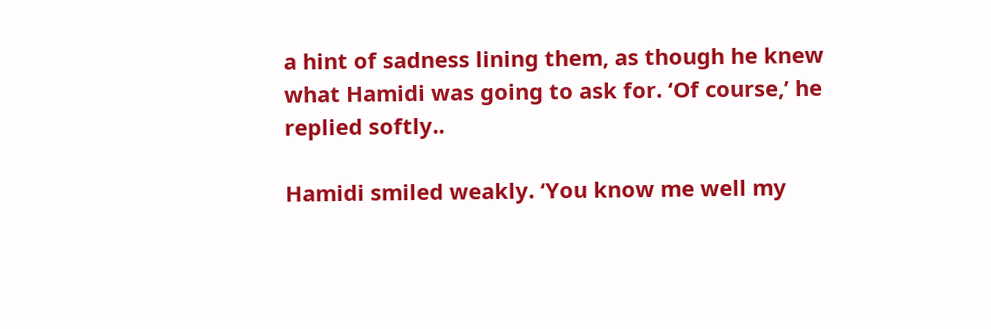a hint of sadness lining them, as though he knew what Hamidi was going to ask for. ‘Of course,’ he replied softly..

Hamidi smiled weakly. ‘You know me well my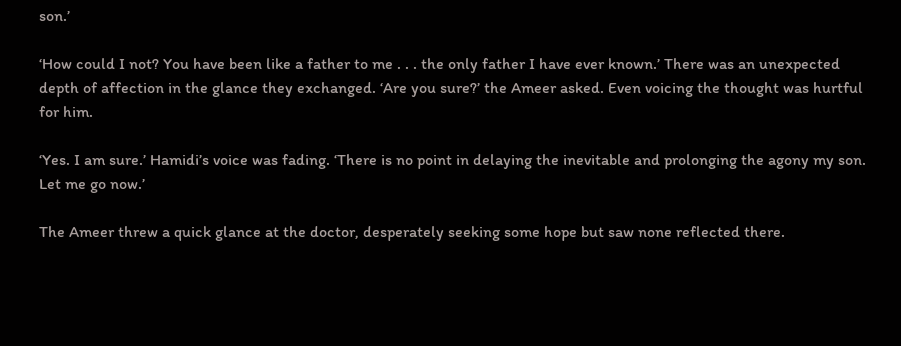son.’

‘How could I not? You have been like a father to me . . . the only father I have ever known.’ There was an unexpected depth of affection in the glance they exchanged. ‘Are you sure?’ the Ameer asked. Even voicing the thought was hurtful for him.

‘Yes. I am sure.’ Hamidi’s voice was fading. ‘There is no point in delaying the inevitable and prolonging the agony my son. Let me go now.’

The Ameer threw a quick glance at the doctor, desperately seeking some hope but saw none reflected there.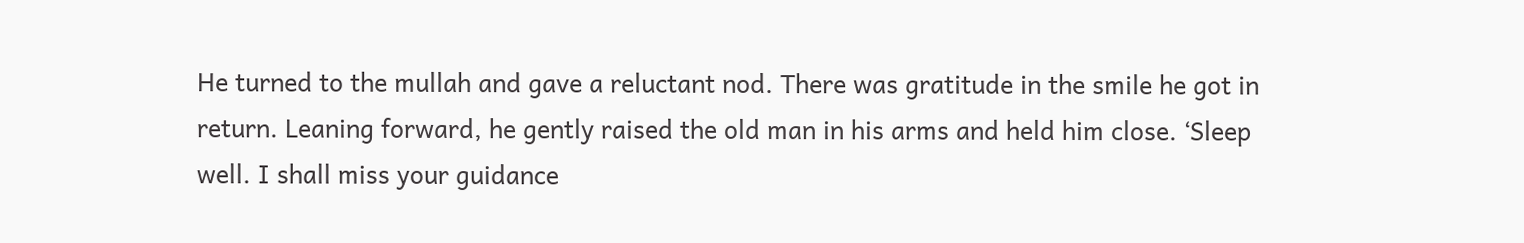He turned to the mullah and gave a reluctant nod. There was gratitude in the smile he got in return. Leaning forward, he gently raised the old man in his arms and held him close. ‘Sleep well. I shall miss your guidance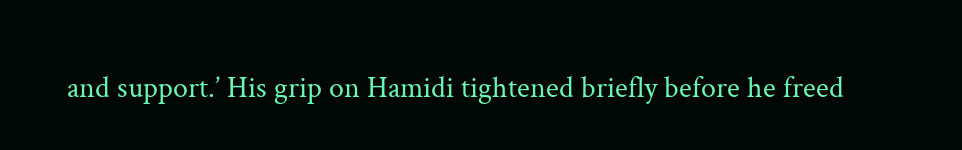and support.’ His grip on Hamidi tightened briefly before he freed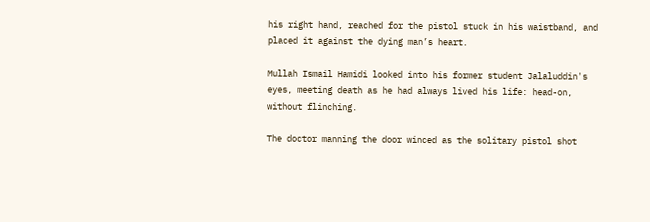his right hand, reached for the pistol stuck in his waistband, and placed it against the dying man’s heart.

Mullah Ismail Hamidi looked into his former student Jalaluddin's eyes, meeting death as he had always lived his life: head-on, without flinching.

The doctor manning the door winced as the solitary pistol shot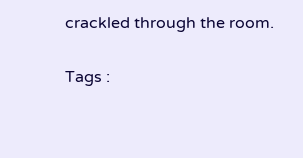crackled through the room.

Tags :